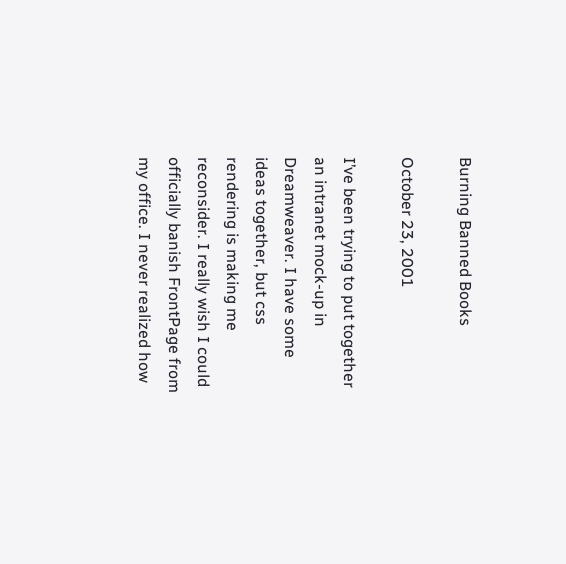Burning Banned Books

October 23, 2001

I’ve been trying to put together an intranet mock-up in Dreamweaver. I have some ideas together, but css rendering is making me reconsider. I really wish I could officially banish FrontPage from my office. I never realized how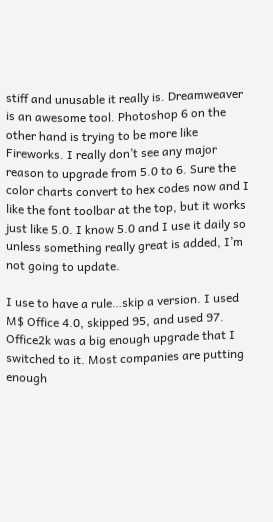stiff and unusable it really is. Dreamweaver is an awesome tool. Photoshop 6 on the other hand is trying to be more like Fireworks. I really don’t see any major reason to upgrade from 5.0 to 6. Sure the color charts convert to hex codes now and I like the font toolbar at the top, but it works just like 5.0. I know 5.0 and I use it daily so unless something really great is added, I’m not going to update.

I use to have a rule…skip a version. I used M$ Office 4.0, skipped 95, and used 97. Office2k was a big enough upgrade that I switched to it. Most companies are putting enough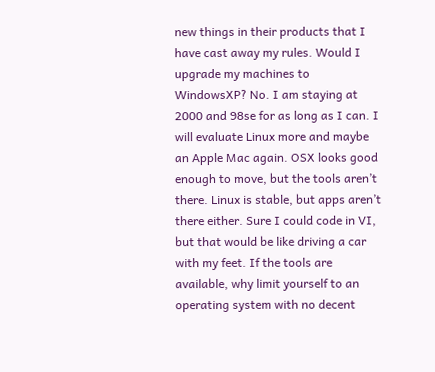new things in their products that I have cast away my rules. Would I upgrade my machines to WindowsXP? No. I am staying at 2000 and 98se for as long as I can. I will evaluate Linux more and maybe an Apple Mac again. OSX looks good enough to move, but the tools aren’t there. Linux is stable, but apps aren’t there either. Sure I could code in VI, but that would be like driving a car with my feet. If the tools are available, why limit yourself to an operating system with no decent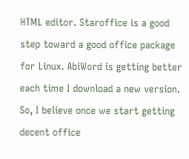HTML editor. Staroffice is a good step toward a good office package for Linux. AbiWord is getting better each time I download a new version. So, I believe once we start getting decent office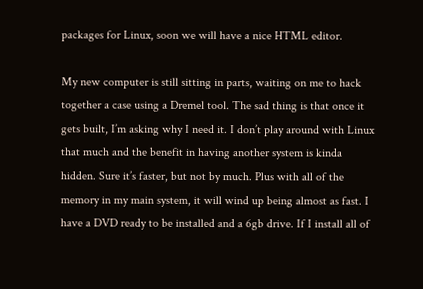packages for Linux, soon we will have a nice HTML editor.

My new computer is still sitting in parts, waiting on me to hack together a case using a Dremel tool. The sad thing is that once it gets built, I’m asking why I need it. I don’t play around with Linux that much and the benefit in having another system is kinda hidden. Sure it’s faster, but not by much. Plus with all of the memory in my main system, it will wind up being almost as fast. I have a DVD ready to be installed and a 6gb drive. If I install all of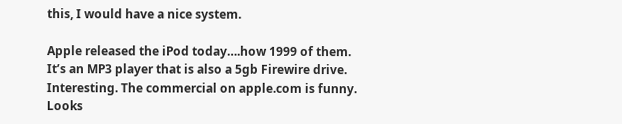this, I would have a nice system.

Apple released the iPod today….how 1999 of them. It’s an MP3 player that is also a 5gb Firewire drive. Interesting. The commercial on apple.com is funny. Looks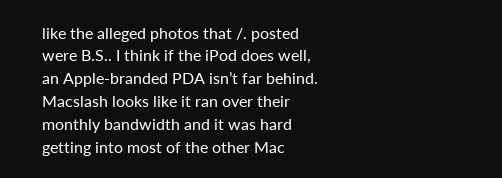like the alleged photos that /. posted were B.S.. I think if the iPod does well, an Apple-branded PDA isn’t far behind. Macslash looks like it ran over their monthly bandwidth and it was hard getting into most of the other Mac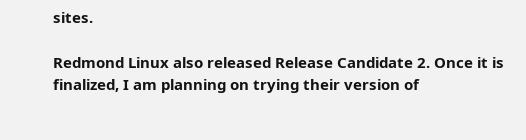sites.

Redmond Linux also released Release Candidate 2. Once it is finalized, I am planning on trying their version of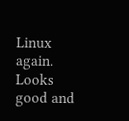Linux again. Looks good and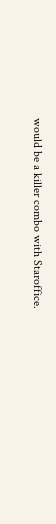would be a killer combo with Staroffice.